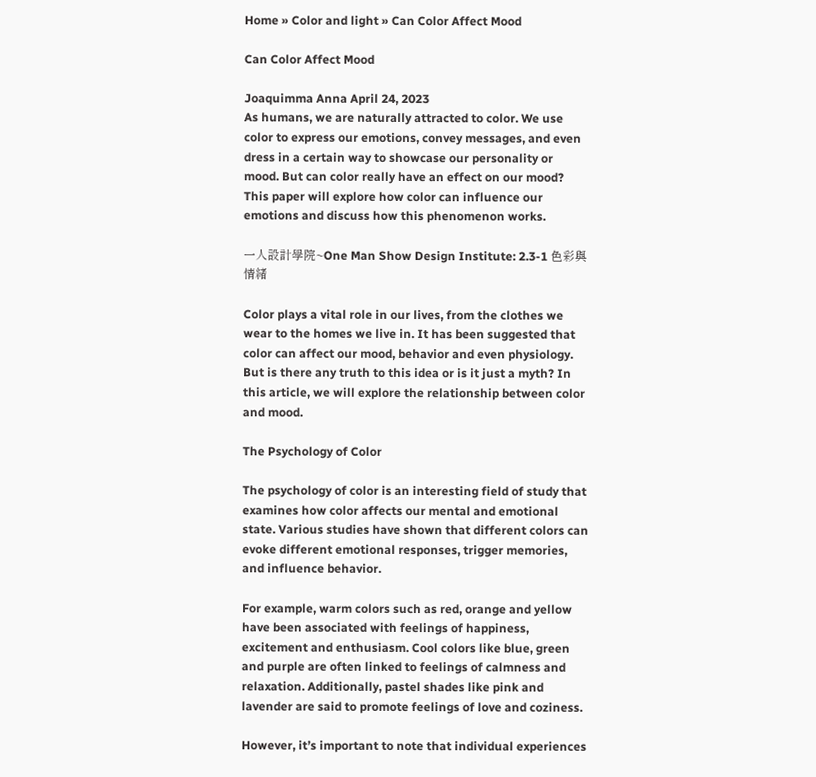Home » Color and light » Can Color Affect Mood

Can Color Affect Mood

Joaquimma Anna April 24, 2023
As humans, we are naturally attracted to color. We use color to express our emotions, convey messages, and even dress in a certain way to showcase our personality or mood. But can color really have an effect on our mood? This paper will explore how color can influence our emotions and discuss how this phenomenon works.

一人設計學院~One Man Show Design Institute: 2.3-1 色彩與情緒

Color plays a vital role in our lives, from the clothes we wear to the homes we live in. It has been suggested that color can affect our mood, behavior and even physiology. But is there any truth to this idea or is it just a myth? In this article, we will explore the relationship between color and mood.

The Psychology of Color

The psychology of color is an interesting field of study that examines how color affects our mental and emotional state. Various studies have shown that different colors can evoke different emotional responses, trigger memories, and influence behavior.

For example, warm colors such as red, orange and yellow have been associated with feelings of happiness, excitement and enthusiasm. Cool colors like blue, green and purple are often linked to feelings of calmness and relaxation. Additionally, pastel shades like pink and lavender are said to promote feelings of love and coziness.

However, it’s important to note that individual experiences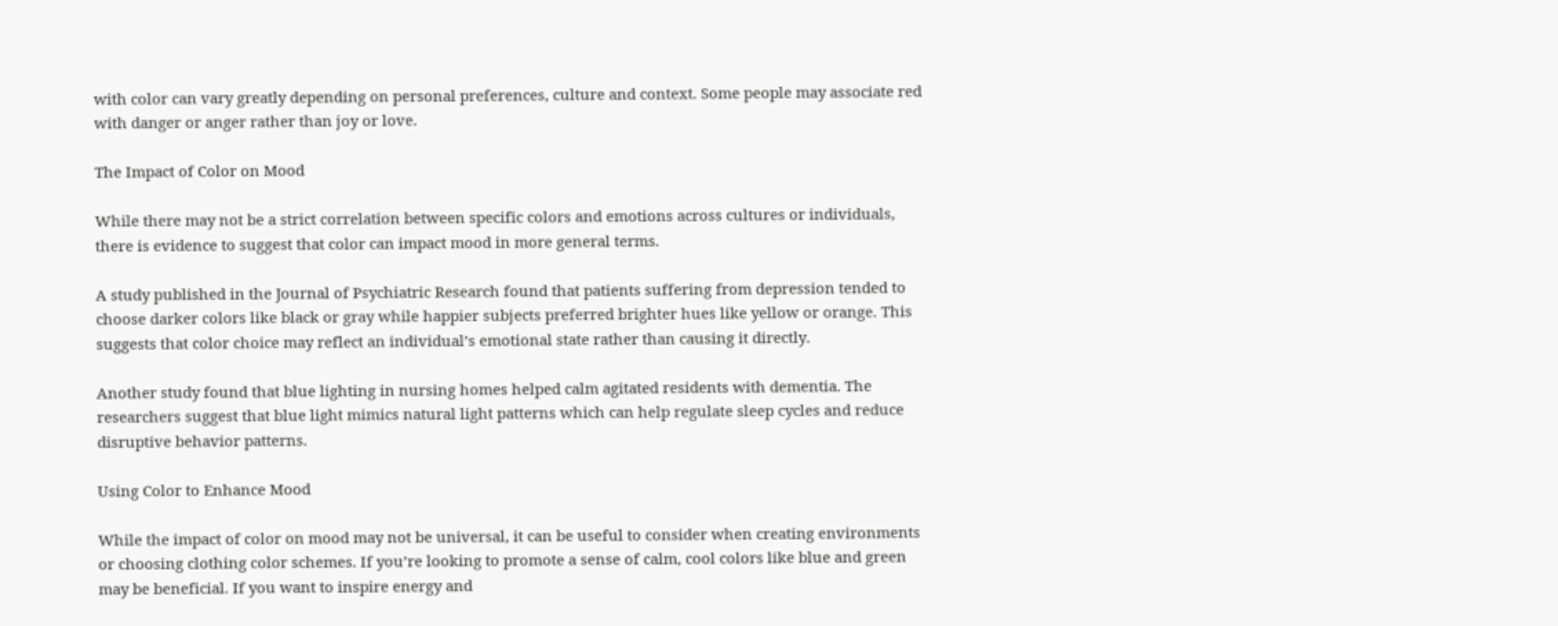with color can vary greatly depending on personal preferences, culture and context. Some people may associate red with danger or anger rather than joy or love.

The Impact of Color on Mood

While there may not be a strict correlation between specific colors and emotions across cultures or individuals, there is evidence to suggest that color can impact mood in more general terms.

A study published in the Journal of Psychiatric Research found that patients suffering from depression tended to choose darker colors like black or gray while happier subjects preferred brighter hues like yellow or orange. This suggests that color choice may reflect an individual’s emotional state rather than causing it directly.

Another study found that blue lighting in nursing homes helped calm agitated residents with dementia. The researchers suggest that blue light mimics natural light patterns which can help regulate sleep cycles and reduce disruptive behavior patterns.

Using Color to Enhance Mood

While the impact of color on mood may not be universal, it can be useful to consider when creating environments or choosing clothing color schemes. If you’re looking to promote a sense of calm, cool colors like blue and green may be beneficial. If you want to inspire energy and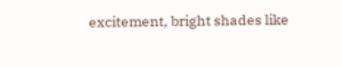excitement, bright shades like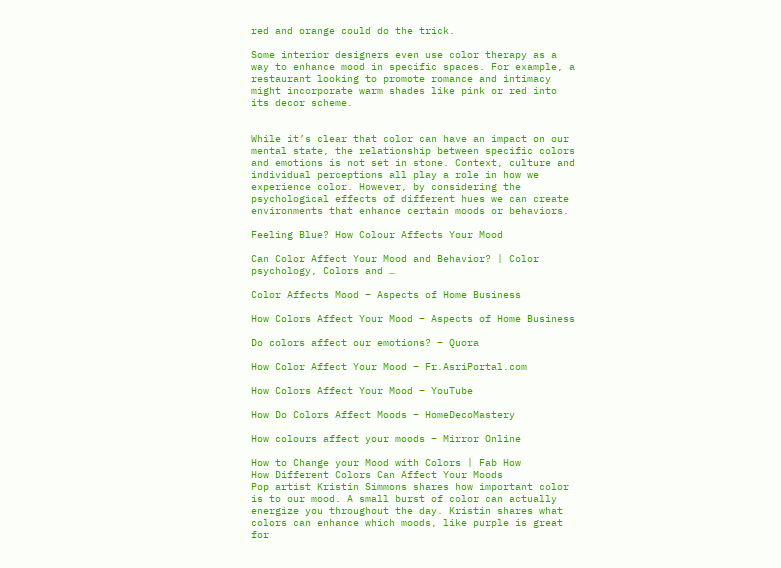red and orange could do the trick.

Some interior designers even use color therapy as a way to enhance mood in specific spaces. For example, a restaurant looking to promote romance and intimacy might incorporate warm shades like pink or red into its decor scheme.


While it’s clear that color can have an impact on our mental state, the relationship between specific colors and emotions is not set in stone. Context, culture and individual perceptions all play a role in how we experience color. However, by considering the psychological effects of different hues we can create environments that enhance certain moods or behaviors.

Feeling Blue? How Colour Affects Your Mood

Can Color Affect Your Mood and Behavior? | Color psychology, Colors and …

Color Affects Mood – Aspects of Home Business

How Colors Affect Your Mood – Aspects of Home Business

Do colors affect our emotions? – Quora

How Color Affect Your Mood – Fr.AsriPortal.com

How Colors Affect Your Mood – YouTube

How Do Colors Affect Moods – HomeDecoMastery

How colours affect your moods – Mirror Online

How to Change your Mood with Colors | Fab How
How Different Colors Can Affect Your Moods
Pop artist Kristin Simmons shares how important color is to our mood. A small burst of color can actually energize you throughout the day. Kristin shares what colors can enhance which moods, like purple is great for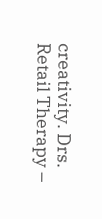creativity. Drs. Retail Therapy –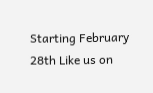Starting February 28th Like us on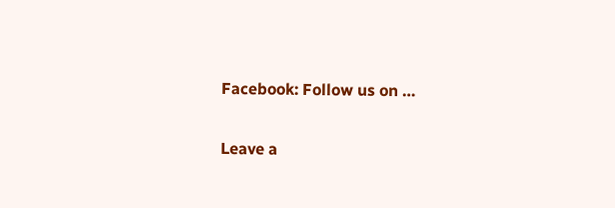Facebook: Follow us on …

Leave a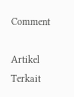Comment

Artikel Terkait